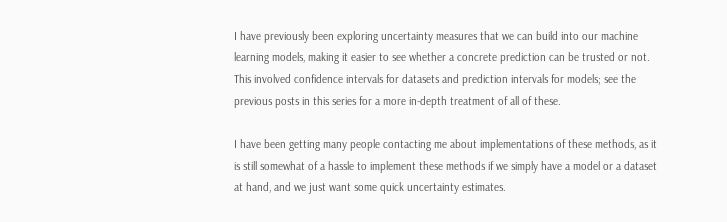I have previously been exploring uncertainty measures that we can build into our machine learning models, making it easier to see whether a concrete prediction can be trusted or not. This involved confidence intervals for datasets and prediction intervals for models; see the previous posts in this series for a more in-depth treatment of all of these.

I have been getting many people contacting me about implementations of these methods, as it is still somewhat of a hassle to implement these methods if we simply have a model or a dataset at hand, and we just want some quick uncertainty estimates.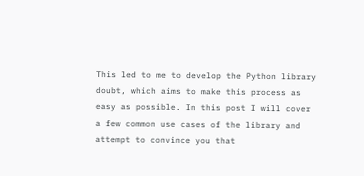This led to me to develop the Python library doubt, which aims to make this process as easy as possible. In this post I will cover a few common use cases of the library and attempt to convince you that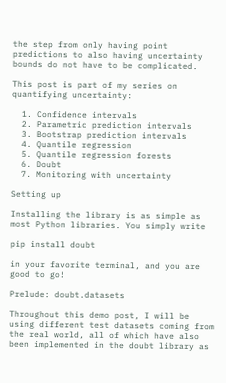the step from only having point predictions to also having uncertainty bounds do not have to be complicated.

This post is part of my series on quantifying uncertainty:

  1. Confidence intervals
  2. Parametric prediction intervals
  3. Bootstrap prediction intervals
  4. Quantile regression
  5. Quantile regression forests
  6. Doubt
  7. Monitoring with uncertainty

Setting up

Installing the library is as simple as most Python libraries. You simply write

pip install doubt

in your favorite terminal, and you are good to go!

Prelude: doubt.datasets

Throughout this demo post, I will be using different test datasets coming from the real world, all of which have also been implemented in the doubt library as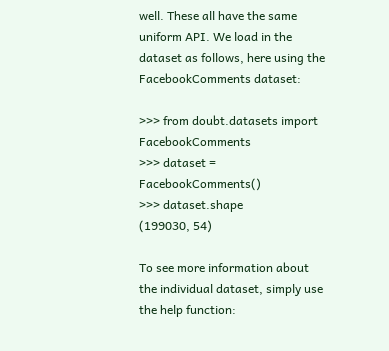well. These all have the same uniform API. We load in the dataset as follows, here using the FacebookComments dataset:

>>> from doubt.datasets import FacebookComments
>>> dataset = FacebookComments()
>>> dataset.shape
(199030, 54)

To see more information about the individual dataset, simply use the help function: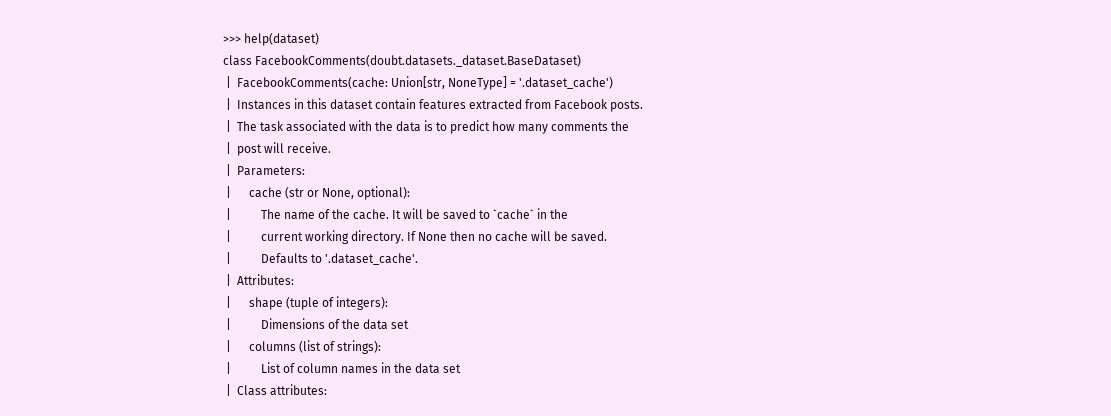>>> help(dataset)
class FacebookComments(doubt.datasets._dataset.BaseDataset)
 |  FacebookComments(cache: Union[str, NoneType] = '.dataset_cache')
 |  Instances in this dataset contain features extracted from Facebook posts.
 |  The task associated with the data is to predict how many comments the
 |  post will receive.
 |  Parameters:
 |      cache (str or None, optional):
 |          The name of the cache. It will be saved to `cache` in the
 |          current working directory. If None then no cache will be saved.
 |          Defaults to '.dataset_cache'.
 |  Attributes:
 |      shape (tuple of integers):
 |          Dimensions of the data set
 |      columns (list of strings):
 |          List of column names in the data set
 |  Class attributes: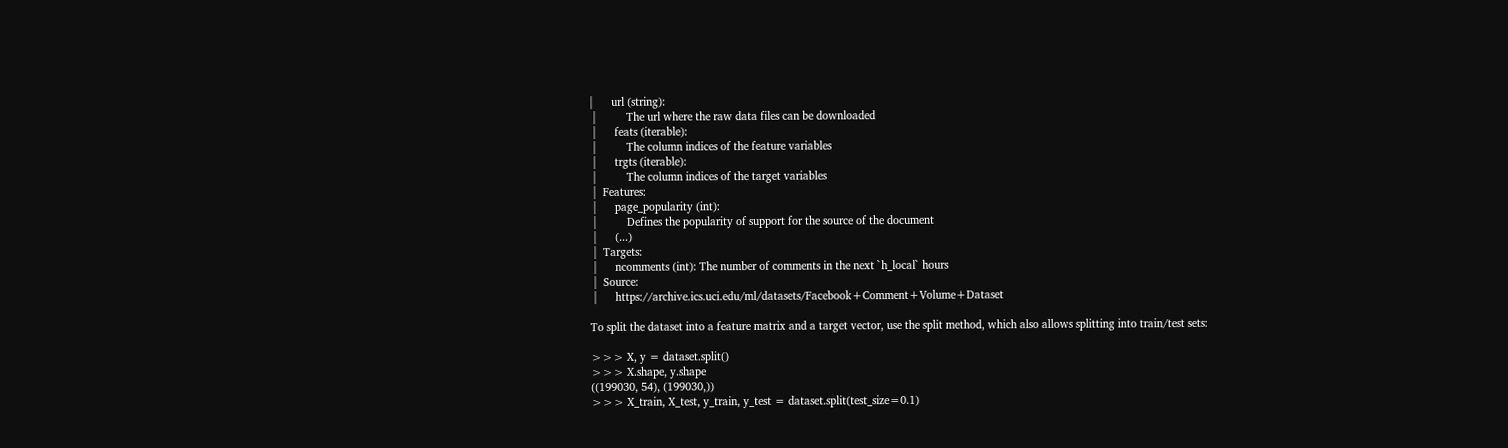|      url (string):
 |          The url where the raw data files can be downloaded
 |      feats (iterable):
 |          The column indices of the feature variables
 |      trgts (iterable):
 |          The column indices of the target variables
 |  Features:
 |      page_popularity (int):
 |          Defines the popularity of support for the source of the document
 |      (...)
 |  Targets:
 |      ncomments (int): The number of comments in the next `h_local` hours
 |  Source:
 |      https://archive.ics.uci.edu/ml/datasets/Facebook+Comment+Volume+Dataset

To split the dataset into a feature matrix and a target vector, use the split method, which also allows splitting into train/test sets:

>>> X, y = dataset.split()
>>> X.shape, y.shape
((199030, 54), (199030,))
>>> X_train, X_test, y_train, y_test = dataset.split(test_size=0.1)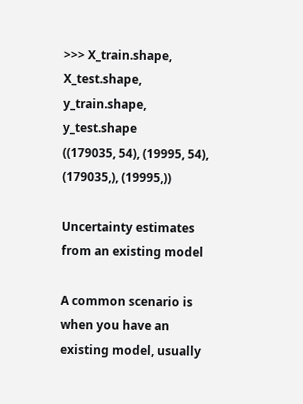>>> X_train.shape, X_test.shape, y_train.shape, y_test.shape
((179035, 54), (19995, 54), (179035,), (19995,))

Uncertainty estimates from an existing model

A common scenario is when you have an existing model, usually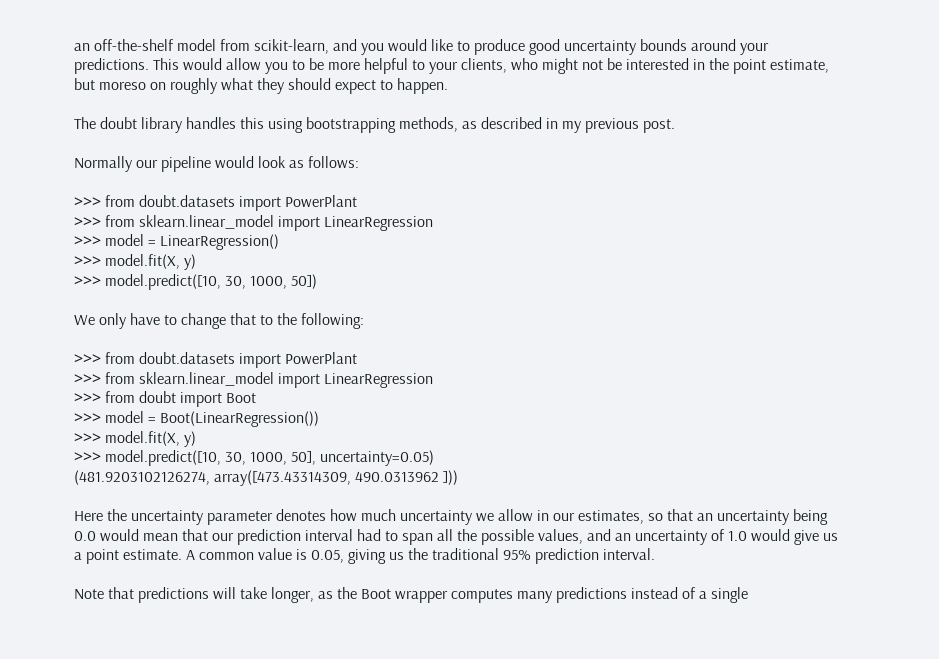an off-the-shelf model from scikit-learn, and you would like to produce good uncertainty bounds around your predictions. This would allow you to be more helpful to your clients, who might not be interested in the point estimate, but moreso on roughly what they should expect to happen.

The doubt library handles this using bootstrapping methods, as described in my previous post.

Normally our pipeline would look as follows:

>>> from doubt.datasets import PowerPlant
>>> from sklearn.linear_model import LinearRegression
>>> model = LinearRegression()
>>> model.fit(X, y)
>>> model.predict([10, 30, 1000, 50])

We only have to change that to the following:

>>> from doubt.datasets import PowerPlant
>>> from sklearn.linear_model import LinearRegression
>>> from doubt import Boot
>>> model = Boot(LinearRegression())
>>> model.fit(X, y)
>>> model.predict([10, 30, 1000, 50], uncertainty=0.05)
(481.9203102126274, array([473.43314309, 490.0313962 ]))

Here the uncertainty parameter denotes how much uncertainty we allow in our estimates, so that an uncertainty being 0.0 would mean that our prediction interval had to span all the possible values, and an uncertainty of 1.0 would give us a point estimate. A common value is 0.05, giving us the traditional 95% prediction interval.

Note that predictions will take longer, as the Boot wrapper computes many predictions instead of a single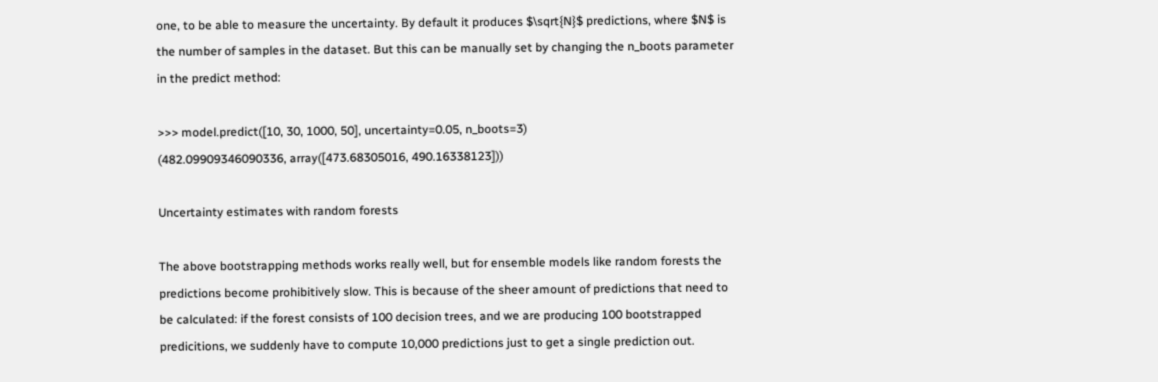one, to be able to measure the uncertainty. By default it produces $\sqrt{N}$ predictions, where $N$ is the number of samples in the dataset. But this can be manually set by changing the n_boots parameter in the predict method:

>>> model.predict([10, 30, 1000, 50], uncertainty=0.05, n_boots=3)
(482.09909346090336, array([473.68305016, 490.16338123]))

Uncertainty estimates with random forests

The above bootstrapping methods works really well, but for ensemble models like random forests the predictions become prohibitively slow. This is because of the sheer amount of predictions that need to be calculated: if the forest consists of 100 decision trees, and we are producing 100 bootstrapped predicitions, we suddenly have to compute 10,000 predictions just to get a single prediction out.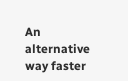An alternative way faster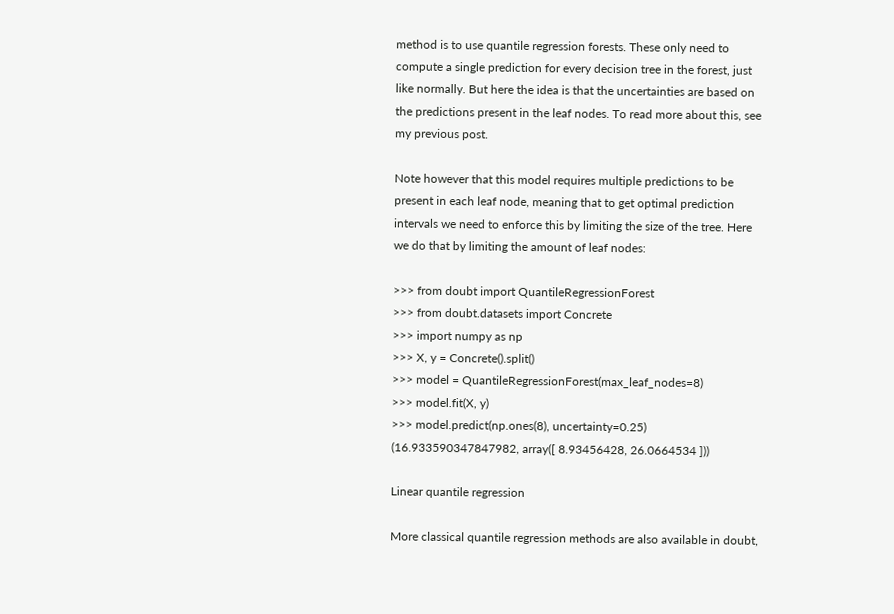method is to use quantile regression forests. These only need to compute a single prediction for every decision tree in the forest, just like normally. But here the idea is that the uncertainties are based on the predictions present in the leaf nodes. To read more about this, see my previous post.

Note however that this model requires multiple predictions to be present in each leaf node, meaning that to get optimal prediction intervals we need to enforce this by limiting the size of the tree. Here we do that by limiting the amount of leaf nodes:

>>> from doubt import QuantileRegressionForest
>>> from doubt.datasets import Concrete
>>> import numpy as np
>>> X, y = Concrete().split()
>>> model = QuantileRegressionForest(max_leaf_nodes=8)
>>> model.fit(X, y)
>>> model.predict(np.ones(8), uncertainty=0.25)
(16.933590347847982, array([ 8.93456428, 26.0664534 ]))

Linear quantile regression

More classical quantile regression methods are also available in doubt,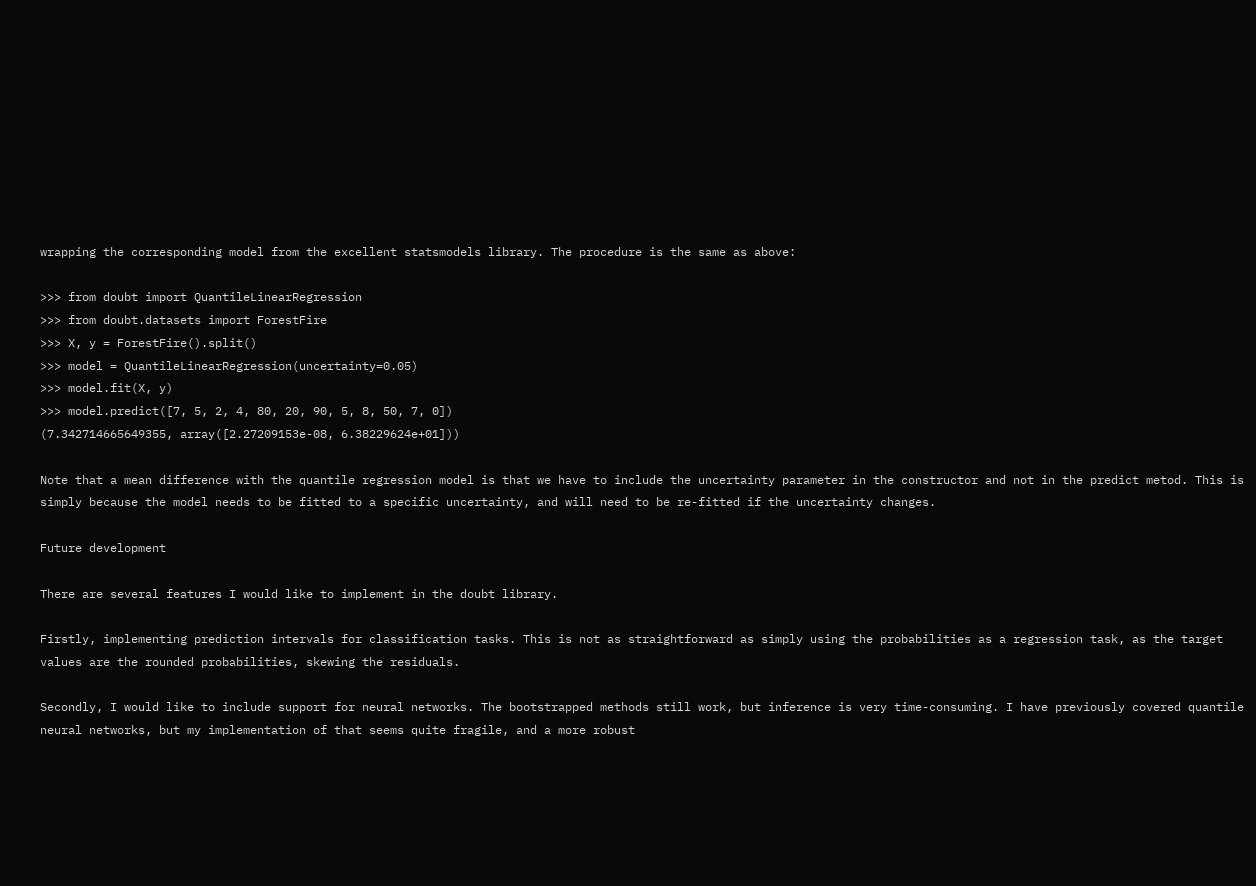wrapping the corresponding model from the excellent statsmodels library. The procedure is the same as above:

>>> from doubt import QuantileLinearRegression
>>> from doubt.datasets import ForestFire
>>> X, y = ForestFire().split()
>>> model = QuantileLinearRegression(uncertainty=0.05)
>>> model.fit(X, y)
>>> model.predict([7, 5, 2, 4, 80, 20, 90, 5, 8, 50, 7, 0])
(7.342714665649355, array([2.27209153e-08, 6.38229624e+01]))

Note that a mean difference with the quantile regression model is that we have to include the uncertainty parameter in the constructor and not in the predict metod. This is simply because the model needs to be fitted to a specific uncertainty, and will need to be re-fitted if the uncertainty changes.

Future development

There are several features I would like to implement in the doubt library.

Firstly, implementing prediction intervals for classification tasks. This is not as straightforward as simply using the probabilities as a regression task, as the target values are the rounded probabilities, skewing the residuals.

Secondly, I would like to include support for neural networks. The bootstrapped methods still work, but inference is very time-consuming. I have previously covered quantile neural networks, but my implementation of that seems quite fragile, and a more robust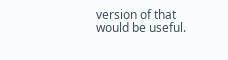version of that would be useful.